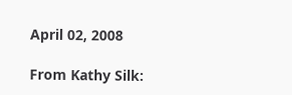April 02, 2008

From Kathy Silk: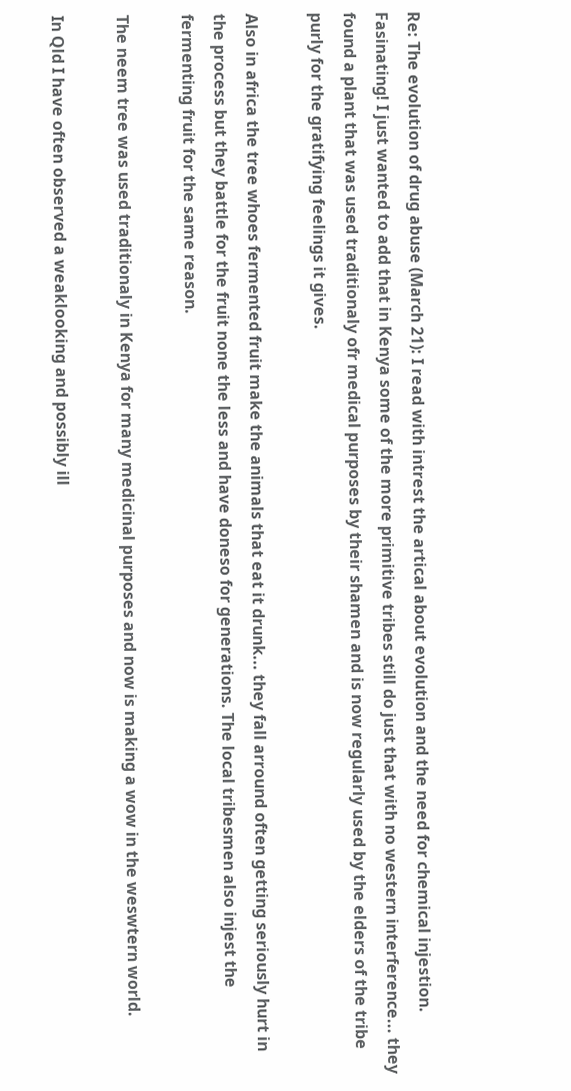Re: The evolution of drug abuse (March 21): I read with intrest the artical about evolution and the need for chemical injestion. Fasinating! I just wanted to add that in Kenya some of the more primitive tribes still do just that with no western interference... they found a plant that was used traditionaly ofr medical purposes by their shamen and is now regularly used by the elders of the tribe purly for the gratifying feelings it gives.

Also in africa the tree whoes fermented fruit make the animals that eat it drunk... they fall arround often getting seriously hurt in the process but they battle for the fruit none the less and have doneso for generations. The local tribesmen also injest the fermenting fruit for the same reason.

The neem tree was used traditionaly in Kenya for many medicinal purposes and now is making a wow in the weswtern world.

In Qld I have often observed a weaklooking and possibly ill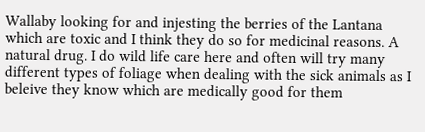Wallaby looking for and injesting the berries of the Lantana which are toxic and I think they do so for medicinal reasons. A natural drug. I do wild life care here and often will try many different types of foliage when dealing with the sick animals as I beleive they know which are medically good for them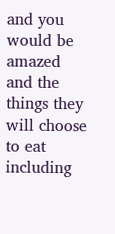and you would be amazed and the things they will choose to eat including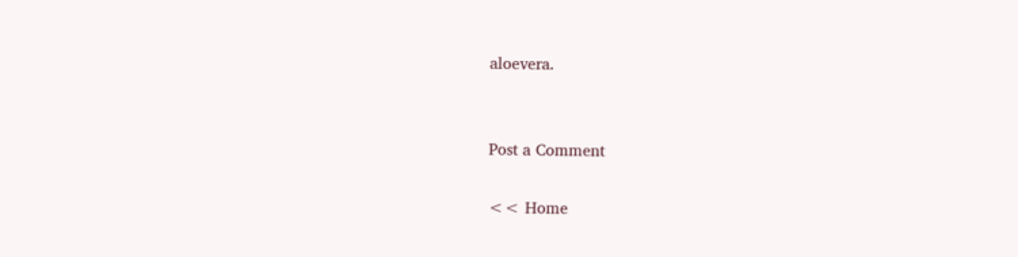aloevera.


Post a Comment

<< Home